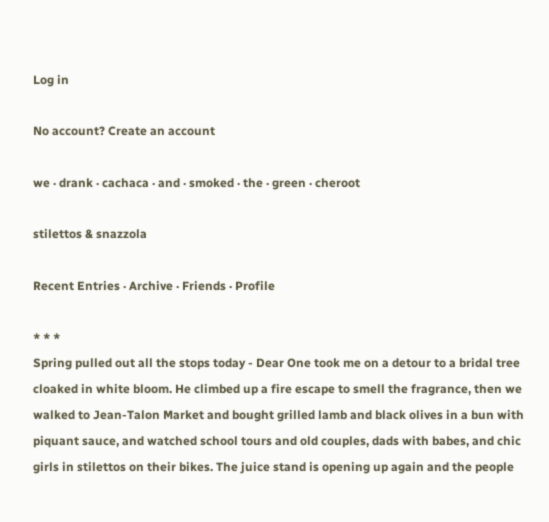Log in

No account? Create an account

we · drank · cachaca · and · smoked · the · green · cheroot

stilettos & snazzola

Recent Entries · Archive · Friends · Profile

* * *
Spring pulled out all the stops today - Dear One took me on a detour to a bridal tree cloaked in white bloom. He climbed up a fire escape to smell the fragrance, then we walked to Jean-Talon Market and bought grilled lamb and black olives in a bun with piquant sauce, and watched school tours and old couples, dads with babes, and chic girls in stilettos on their bikes. The juice stand is opening up again and the people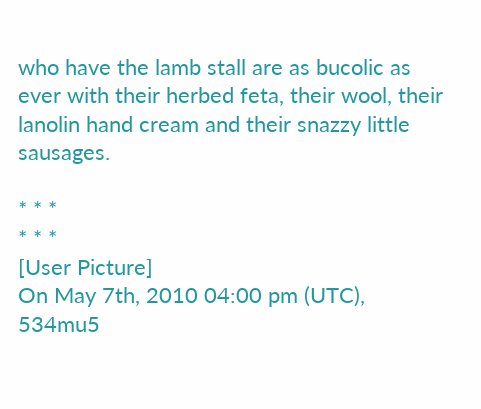who have the lamb stall are as bucolic as ever with their herbed feta, their wool, their lanolin hand cream and their snazzy little sausages.

* * *
* * *
[User Picture]
On May 7th, 2010 04:00 pm (UTC), 534mu5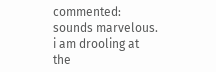commented:
sounds marvelous. i am drooling at the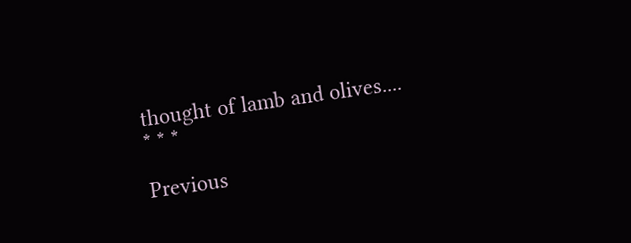thought of lamb and olives....
* * *

Previous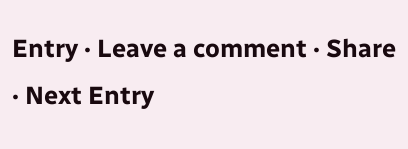Entry · Leave a comment · Share · Next Entry